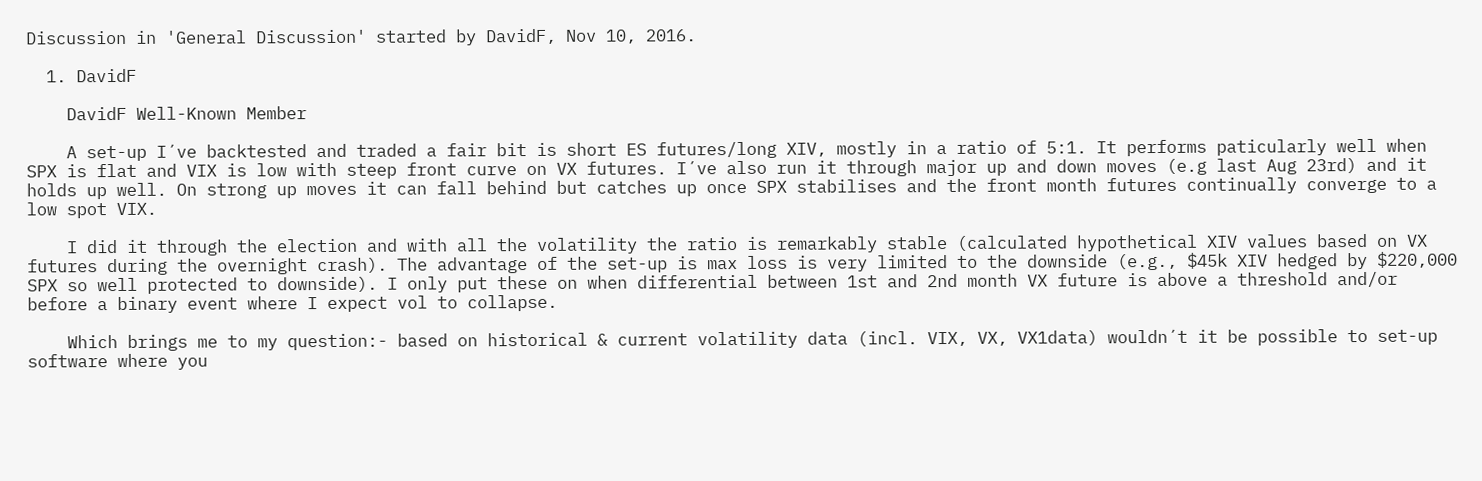Discussion in 'General Discussion' started by DavidF, Nov 10, 2016.

  1. DavidF

    DavidF Well-Known Member

    A set-up I´ve backtested and traded a fair bit is short ES futures/long XIV, mostly in a ratio of 5:1. It performs paticularly well when SPX is flat and VIX is low with steep front curve on VX futures. I´ve also run it through major up and down moves (e.g last Aug 23rd) and it holds up well. On strong up moves it can fall behind but catches up once SPX stabilises and the front month futures continually converge to a low spot VIX.

    I did it through the election and with all the volatility the ratio is remarkably stable (calculated hypothetical XIV values based on VX futures during the overnight crash). The advantage of the set-up is max loss is very limited to the downside (e.g., $45k XIV hedged by $220,000 SPX so well protected to downside). I only put these on when differential between 1st and 2nd month VX future is above a threshold and/or before a binary event where I expect vol to collapse.

    Which brings me to my question:- based on historical & current volatility data (incl. VIX, VX, VX1data) wouldn´t it be possible to set-up software where you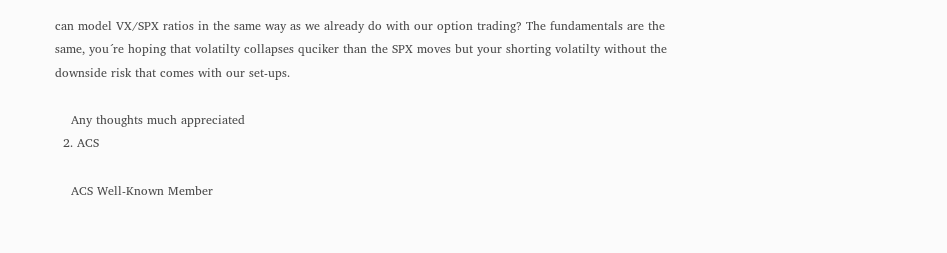can model VX/SPX ratios in the same way as we already do with our option trading? The fundamentals are the same, you´re hoping that volatilty collapses quciker than the SPX moves but your shorting volatilty without the downside risk that comes with our set-ups.

    Any thoughts much appreciated
  2. ACS

    ACS Well-Known Member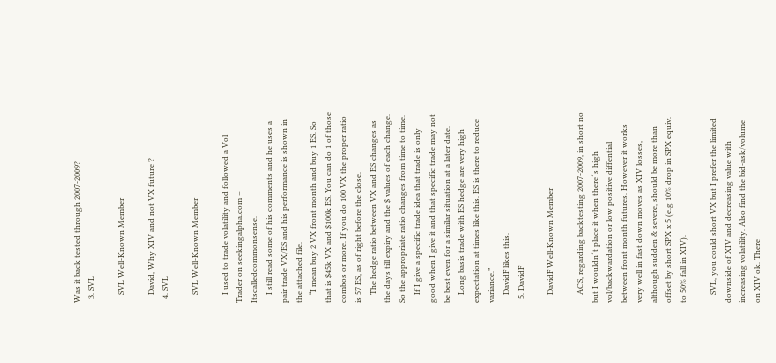Was it back tested through 2007-2009?
  3. SVL

    SVL Well-Known Member

    David, Why XIV and not VX future ?
  4. SVL

    SVL Well-Known Member

    I used to trade volatility and followed a Vol Trader on seekingalpha.com – Itscalledcommonsense.
    I still read some of his comments and he uses a pair trade VX/ES and his performance is shown in the attached file.
    “I mean buy 2 VX front month and buy 1 ES. So that is $45k VX and $100k ES. You can do 1 of those combos or more. If you do 100 VX the proper ratio is 57 ES, as of right before the close.
    The hedge ratio between VX and ES changes as the days till expiry and the $ values of each change. So the appropriate ratio changes from time to time.
    If I give a specific trade idea that trade is only good when I give it and that specific trade may not be best even for a similar situation at a later date.
    Long basis trade with ES hedge are very high expectation at times like this. ES is there to reduce variance.”
    DavidF likes this.
  5. DavidF

    DavidF Well-Known Member

    ACS, regarding backtesting 2007-2009, in short no but I wouldn´t place it when there´s high vol/backwardation or low positive diffential between front month futures. However it works very well in fast down moves as XIV losses, although sudden & severe, should be more than offset by short SPX x 5 (e.g 10% drop in SPX equiv. to 50% fall in XIV).

    SVL, you could short VX but I prefer the limited downside of XIV and decreasing value with increasing volatility. Also find the bid-ask/volume on XIV ok. There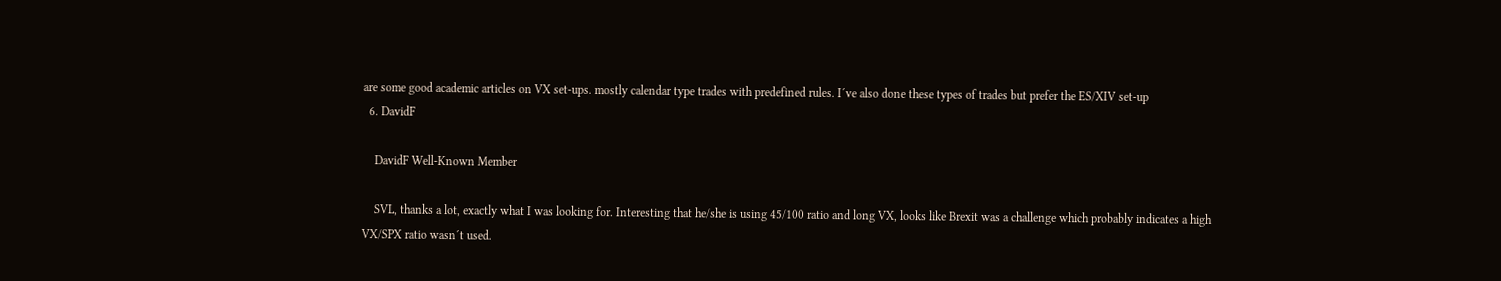are some good academic articles on VX set-ups. mostly calendar type trades with predefined rules. I´ve also done these types of trades but prefer the ES/XIV set-up
  6. DavidF

    DavidF Well-Known Member

    SVL, thanks a lot, exactly what I was looking for. Interesting that he/she is using 45/100 ratio and long VX, looks like Brexit was a challenge which probably indicates a high VX/SPX ratio wasn´t used.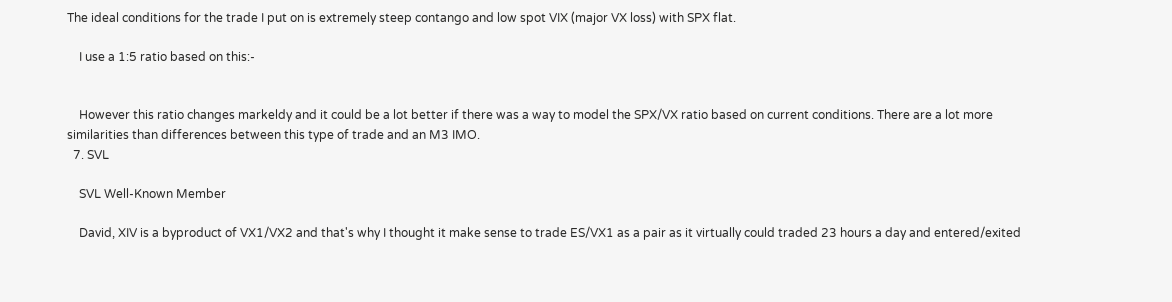The ideal conditions for the trade I put on is extremely steep contango and low spot VIX (major VX loss) with SPX flat.

    I use a 1:5 ratio based on this:-


    However this ratio changes markeldy and it could be a lot better if there was a way to model the SPX/VX ratio based on current conditions. There are a lot more similarities than differences between this type of trade and an M3 IMO.
  7. SVL

    SVL Well-Known Member

    David, XIV is a byproduct of VX1/VX2 and that's why I thought it make sense to trade ES/VX1 as a pair as it virtually could traded 23 hours a day and entered/exited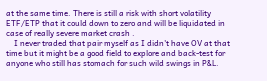at the same time. There is still a risk with short volatility ETF/ETP that it could down to zero and will be liquidated in case of really severe market crash .
    I never traded that pair myself as I didn't have OV at that time but it might be a good field to explore and back-test for anyone who still has stomach for such wild swings in P&L.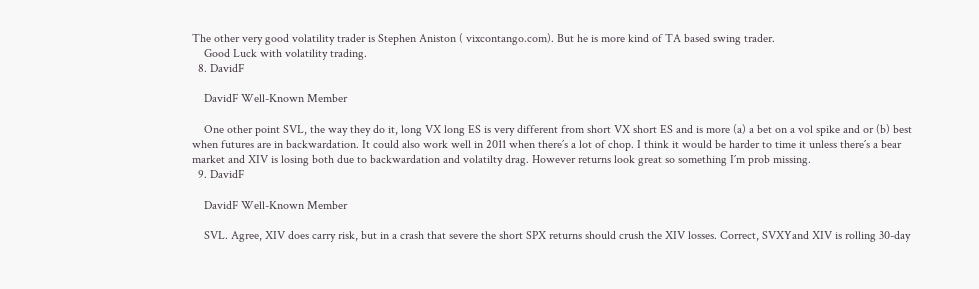The other very good volatility trader is Stephen Aniston ( vixcontango.com). But he is more kind of TA based swing trader.
    Good Luck with volatility trading.
  8. DavidF

    DavidF Well-Known Member

    One other point SVL, the way they do it, long VX long ES is very different from short VX short ES and is more (a) a bet on a vol spike and or (b) best when futures are in backwardation. It could also work well in 2011 when there´s a lot of chop. I think it would be harder to time it unless there´s a bear market and XIV is losing both due to backwardation and volatilty drag. However returns look great so something I´m prob missing.
  9. DavidF

    DavidF Well-Known Member

    SVL. Agree, XIV does carry risk, but in a crash that severe the short SPX returns should crush the XIV losses. Correct, SVXYand XIV is rolling 30-day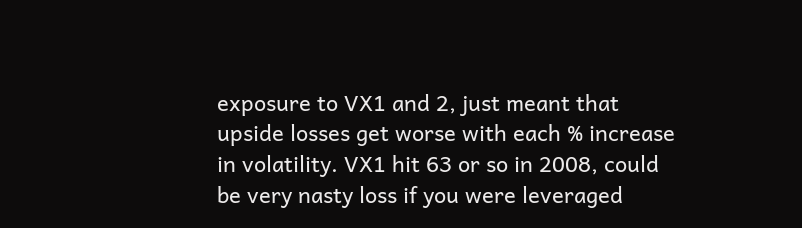exposure to VX1 and 2, just meant that upside losses get worse with each % increase in volatility. VX1 hit 63 or so in 2008, could be very nasty loss if you were leveraged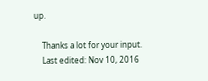up.

    Thanks a lot for your input.
    Last edited: Nov 10, 2016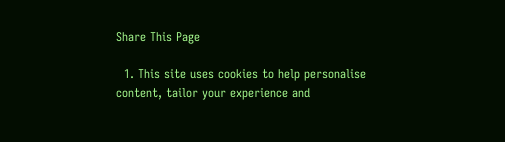Share This Page

  1. This site uses cookies to help personalise content, tailor your experience and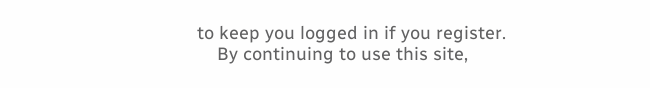to keep you logged in if you register.
    By continuing to use this site,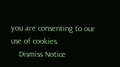you are consenting to our use of cookies.
    Dismiss Notice